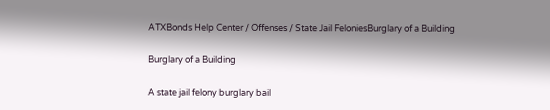ATXBonds Help Center / Offenses / State Jail FeloniesBurglary of a Building

Burglary of a Building

A state jail felony burglary bail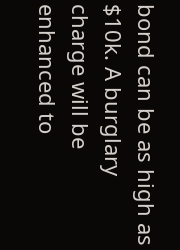bond can be as high as $10k. A burglary charge will be enhanced to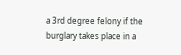a 3rd degree felony if the burglary takes place in a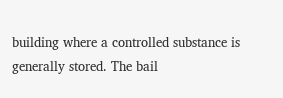building where a controlled substance is generally stored. The bail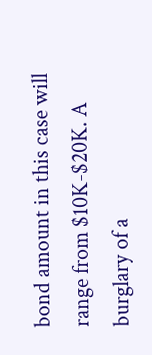bond amount in this case will range from $10K-$20K. A burglary of a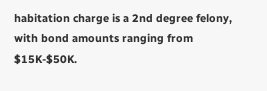habitation charge is a 2nd degree felony, with bond amounts ranging from $15K-$50K.